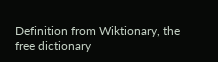Definition from Wiktionary, the free dictionary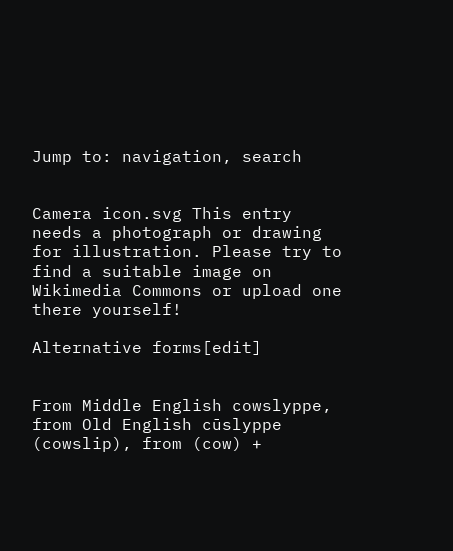Jump to: navigation, search


Camera icon.svg This entry needs a photograph or drawing for illustration. Please try to find a suitable image on Wikimedia Commons or upload one there yourself!

Alternative forms[edit]


From Middle English cowslyppe, from Old English cūslyppe (cowslip), from (cow) +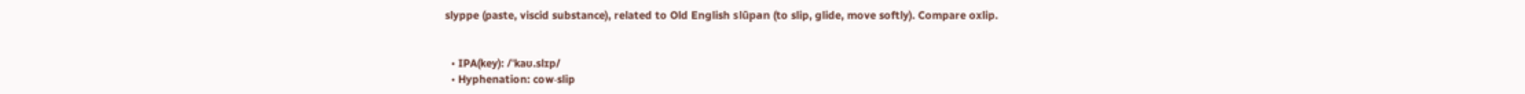slyppe (paste, viscid substance), related to Old English slūpan (to slip, glide, move softly). Compare oxlip.


  • IPA(key): /ˈkaʊ.slɪp/
  • Hyphenation: cow‧slip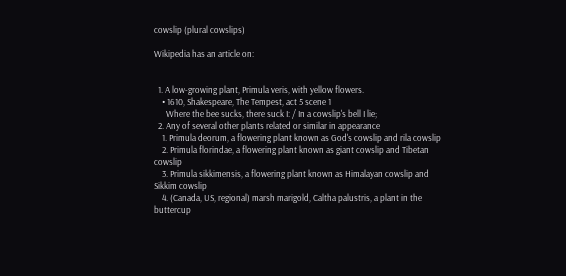cowslip (plural cowslips)

Wikipedia has an article on:


  1. A low-growing plant, Primula veris, with yellow flowers.
    • 1610, Shakespeare, The Tempest, act 5 scene 1
      Where the bee sucks, there suck I: / In a cowslip's bell I lie;
  2. Any of several other plants related or similar in appearance
    1. Primula deorum, a flowering plant known as God's cowslip and rila cowslip
    2. Primula florindae, a flowering plant known as giant cowslip and Tibetan cowslip
    3. Primula sikkimensis, a flowering plant known as Himalayan cowslip and Sikkim cowslip
    4. (Canada, US, regional) marsh marigold, Caltha palustris, a plant in the buttercup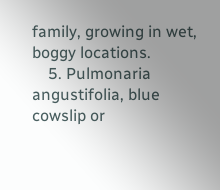family, growing in wet, boggy locations.
    5. Pulmonaria angustifolia, blue cowslip or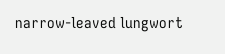narrow-leaved lungwort